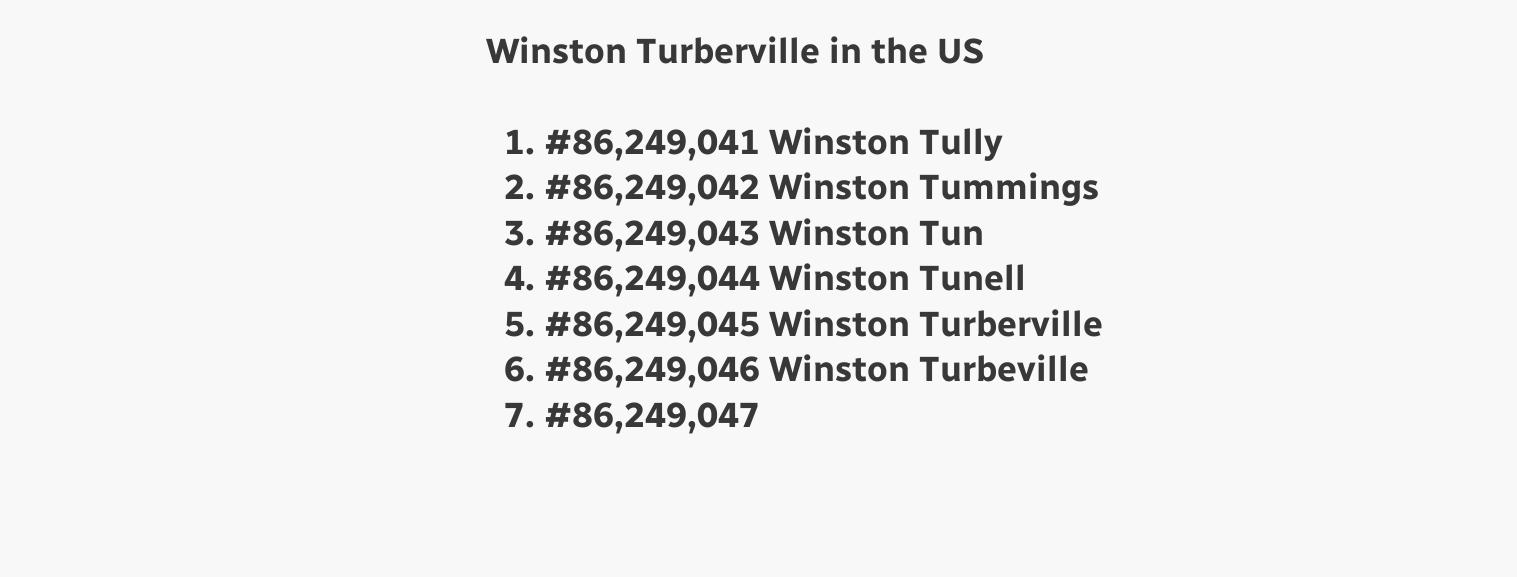Winston Turberville in the US

  1. #86,249,041 Winston Tully
  2. #86,249,042 Winston Tummings
  3. #86,249,043 Winston Tun
  4. #86,249,044 Winston Tunell
  5. #86,249,045 Winston Turberville
  6. #86,249,046 Winston Turbeville
  7. #86,249,047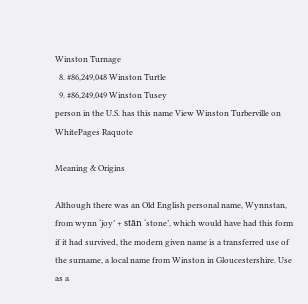Winston Turnage
  8. #86,249,048 Winston Turtle
  9. #86,249,049 Winston Tusey
person in the U.S. has this name View Winston Turberville on WhitePages Raquote

Meaning & Origins

Although there was an Old English personal name, Wynnstan, from wynn ‘joy’ + stān ‘stone’, which would have had this form if it had survived, the modern given name is a transferred use of the surname, a local name from Winston in Gloucestershire. Use as a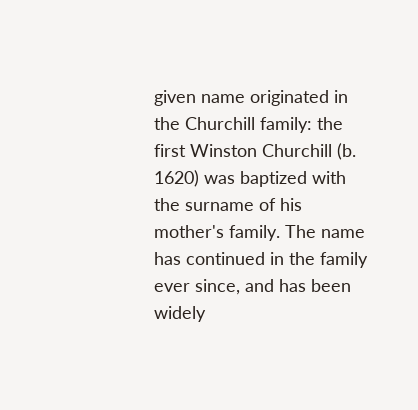given name originated in the Churchill family: the first Winston Churchill (b. 1620) was baptized with the surname of his mother's family. The name has continued in the family ever since, and has been widely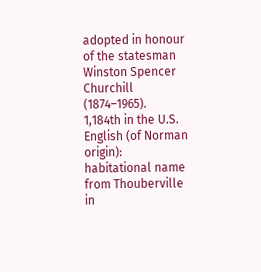adopted in honour of the statesman Winston Spencer Churchill (1874–1965).
1,184th in the U.S.
English (of Norman origin): habitational name from Thouberville in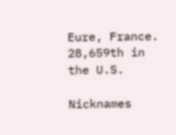Eure, France.
28,659th in the U.S.

Nicknames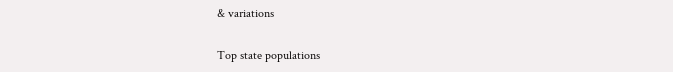& variations

Top state populations